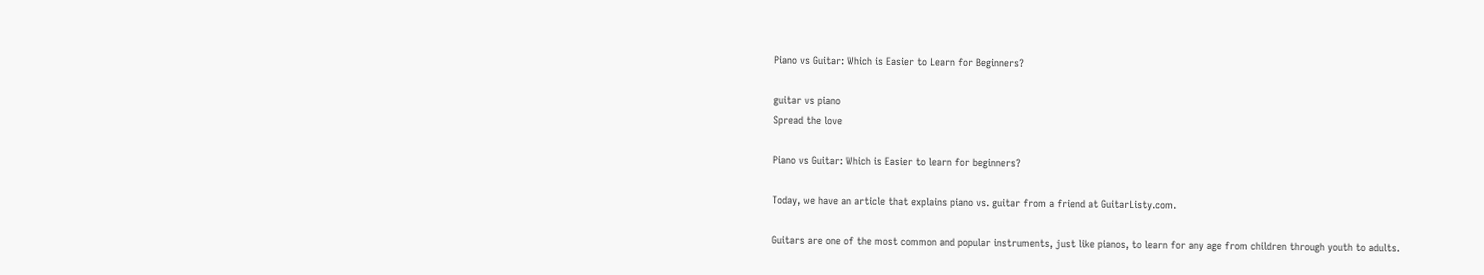Piano vs Guitar: Which is Easier to Learn for Beginners?

guitar vs piano
Spread the love

Piano vs Guitar: Which is Easier to learn for beginners?

Today, we have an article that explains piano vs. guitar from a friend at GuitarListy.com.

Guitars are one of the most common and popular instruments, just like pianos, to learn for any age from children through youth to adults.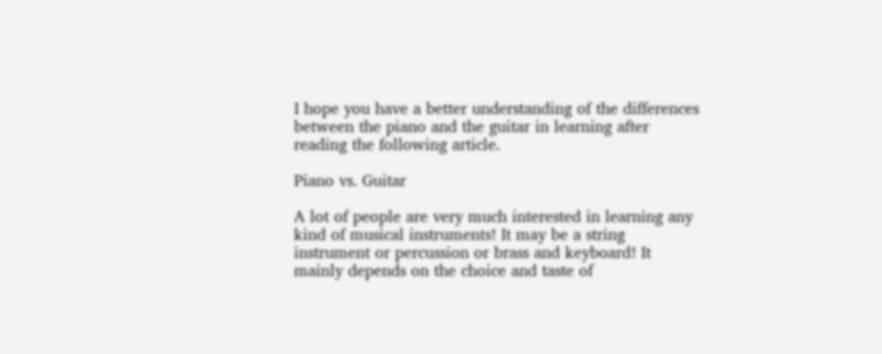I hope you have a better understanding of the differences between the piano and the guitar in learning after reading the following article.

Piano vs. Guitar

A lot of people are very much interested in learning any kind of musical instruments! It may be a string instrument or percussion or brass and keyboard! It mainly depends on the choice and taste of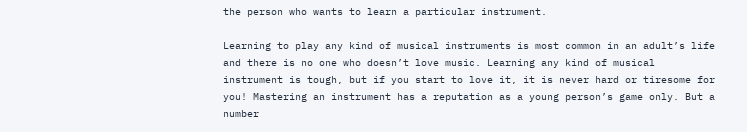the person who wants to learn a particular instrument.

Learning to play any kind of musical instruments is most common in an adult’s life and there is no one who doesn’t love music. Learning any kind of musical instrument is tough, but if you start to love it, it is never hard or tiresome for you! Mastering an instrument has a reputation as a young person’s game only. But a number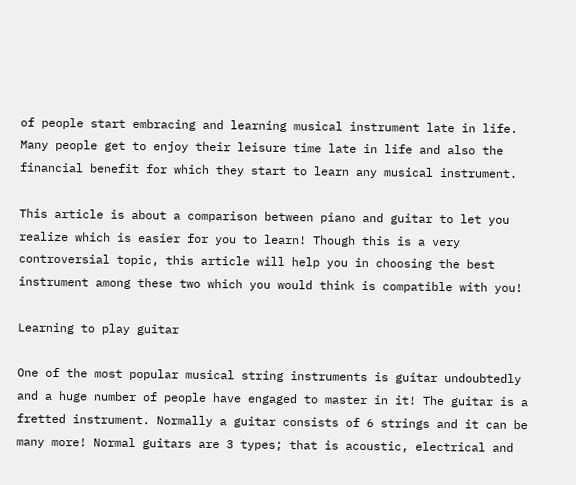of people start embracing and learning musical instrument late in life. Many people get to enjoy their leisure time late in life and also the financial benefit for which they start to learn any musical instrument.

This article is about a comparison between piano and guitar to let you realize which is easier for you to learn! Though this is a very controversial topic, this article will help you in choosing the best instrument among these two which you would think is compatible with you!

Learning to play guitar

One of the most popular musical string instruments is guitar undoubtedly and a huge number of people have engaged to master in it! The guitar is a fretted instrument. Normally a guitar consists of 6 strings and it can be many more! Normal guitars are 3 types; that is acoustic, electrical and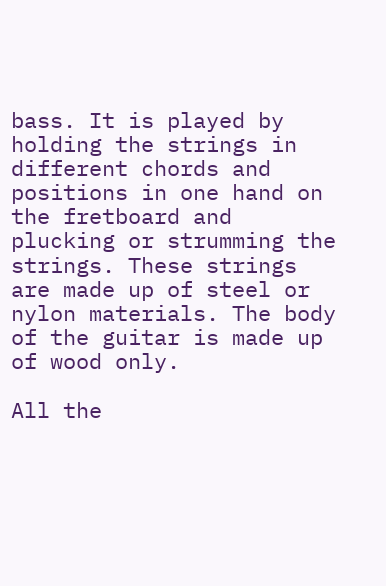bass. It is played by holding the strings in different chords and positions in one hand on the fretboard and plucking or strumming the strings. These strings are made up of steel or nylon materials. The body of the guitar is made up of wood only.

All the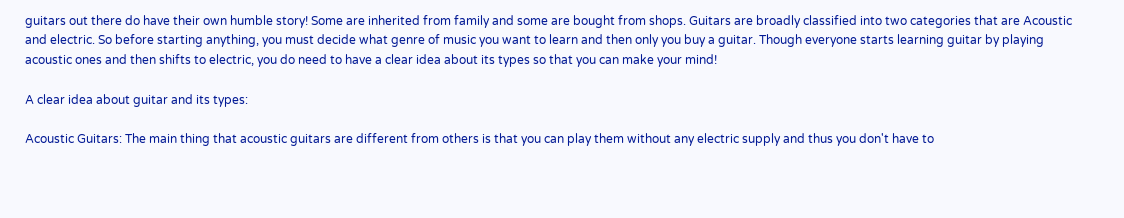guitars out there do have their own humble story! Some are inherited from family and some are bought from shops. Guitars are broadly classified into two categories that are Acoustic and electric. So before starting anything, you must decide what genre of music you want to learn and then only you buy a guitar. Though everyone starts learning guitar by playing acoustic ones and then shifts to electric, you do need to have a clear idea about its types so that you can make your mind!

A clear idea about guitar and its types:

Acoustic Guitars: The main thing that acoustic guitars are different from others is that you can play them without any electric supply and thus you don't have to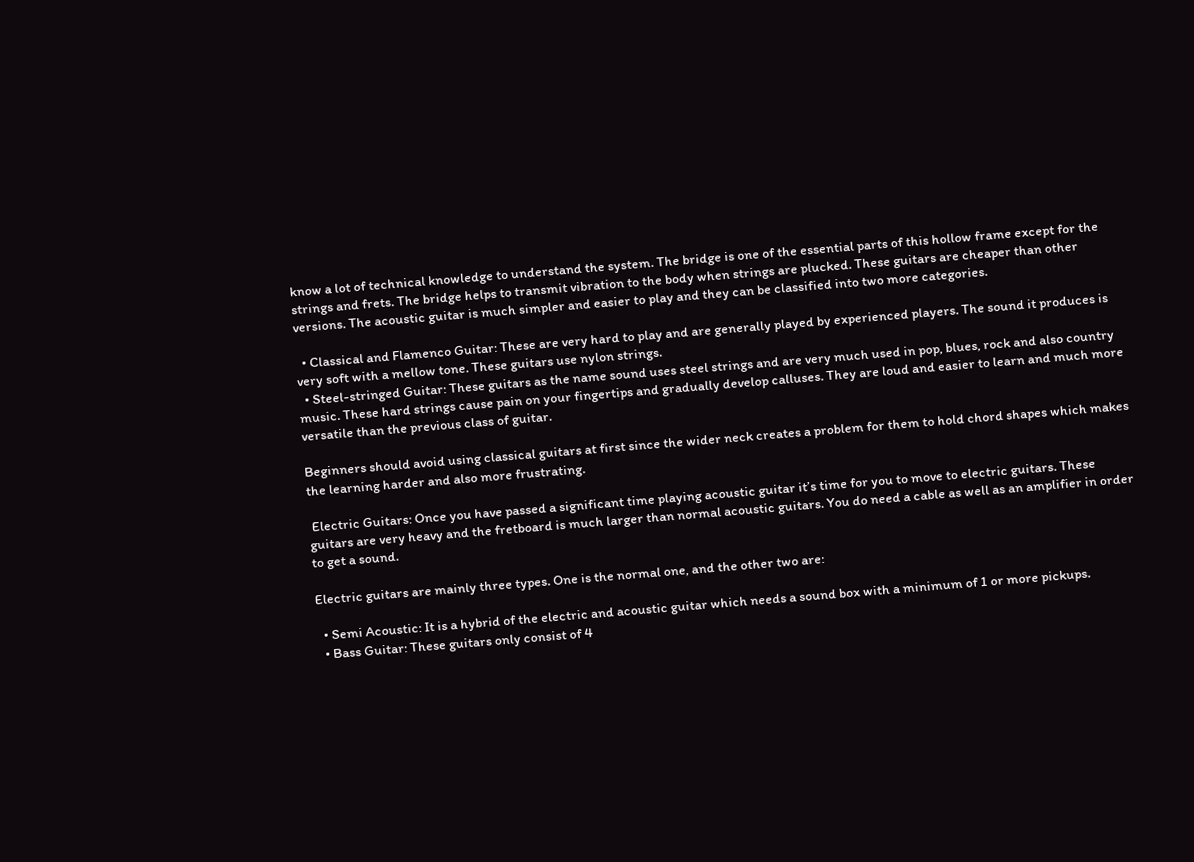know a lot of technical knowledge to understand the system. The bridge is one of the essential parts of this hollow frame except for the strings and frets. The bridge helps to transmit vibration to the body when strings are plucked. These guitars are cheaper than other versions. The acoustic guitar is much simpler and easier to play and they can be classified into two more categories.

  • Classical and Flamenco Guitar: These are very hard to play and are generally played by experienced players. The sound it produces is very soft with a mellow tone. These guitars use nylon strings.
  • Steel-stringed Guitar: These guitars as the name sound uses steel strings and are very much used in pop, blues, rock and also country music. These hard strings cause pain on your fingertips and gradually develop calluses. They are loud and easier to learn and much more versatile than the previous class of guitar.

Beginners should avoid using classical guitars at first since the wider neck creates a problem for them to hold chord shapes which makes the learning harder and also more frustrating.

 Electric Guitars: Once you have passed a significant time playing acoustic guitar it’s time for you to move to electric guitars. These guitars are very heavy and the fretboard is much larger than normal acoustic guitars. You do need a cable as well as an amplifier in order to get a sound.

Electric guitars are mainly three types. One is the normal one, and the other two are:

  • Semi Acoustic: It is a hybrid of the electric and acoustic guitar which needs a sound box with a minimum of 1 or more pickups.
  • Bass Guitar: These guitars only consist of 4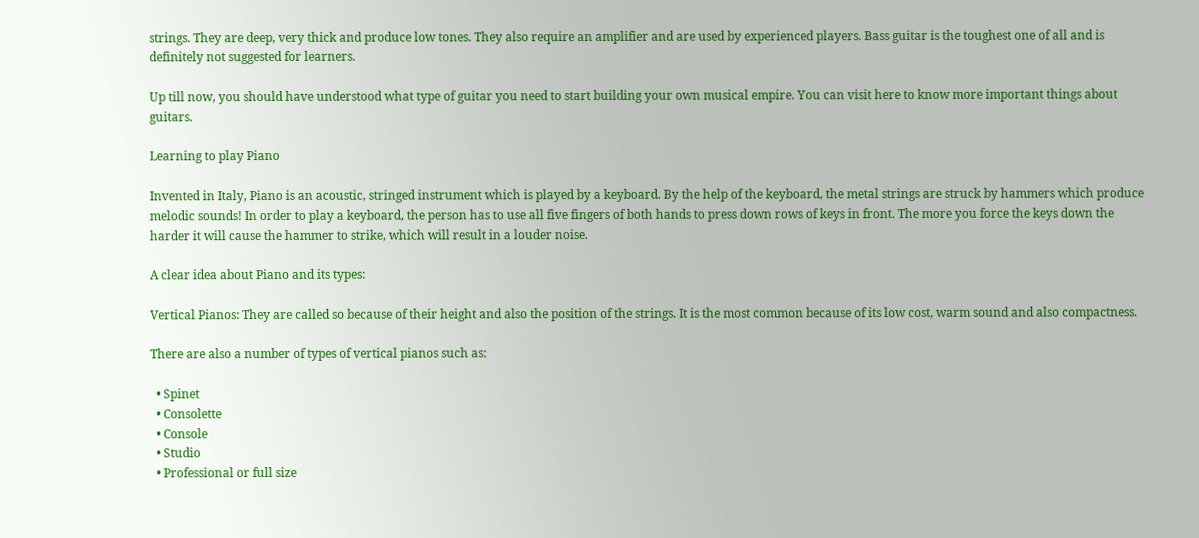strings. They are deep, very thick and produce low tones. They also require an amplifier and are used by experienced players. Bass guitar is the toughest one of all and is definitely not suggested for learners.

Up till now, you should have understood what type of guitar you need to start building your own musical empire. You can visit here to know more important things about guitars.

Learning to play Piano

Invented in Italy, Piano is an acoustic, stringed instrument which is played by a keyboard. By the help of the keyboard, the metal strings are struck by hammers which produce melodic sounds! In order to play a keyboard, the person has to use all five fingers of both hands to press down rows of keys in front. The more you force the keys down the harder it will cause the hammer to strike, which will result in a louder noise.

A clear idea about Piano and its types:

Vertical Pianos: They are called so because of their height and also the position of the strings. It is the most common because of its low cost, warm sound and also compactness.

There are also a number of types of vertical pianos such as:

  • Spinet
  • Consolette
  • Console
  • Studio
  • Professional or full size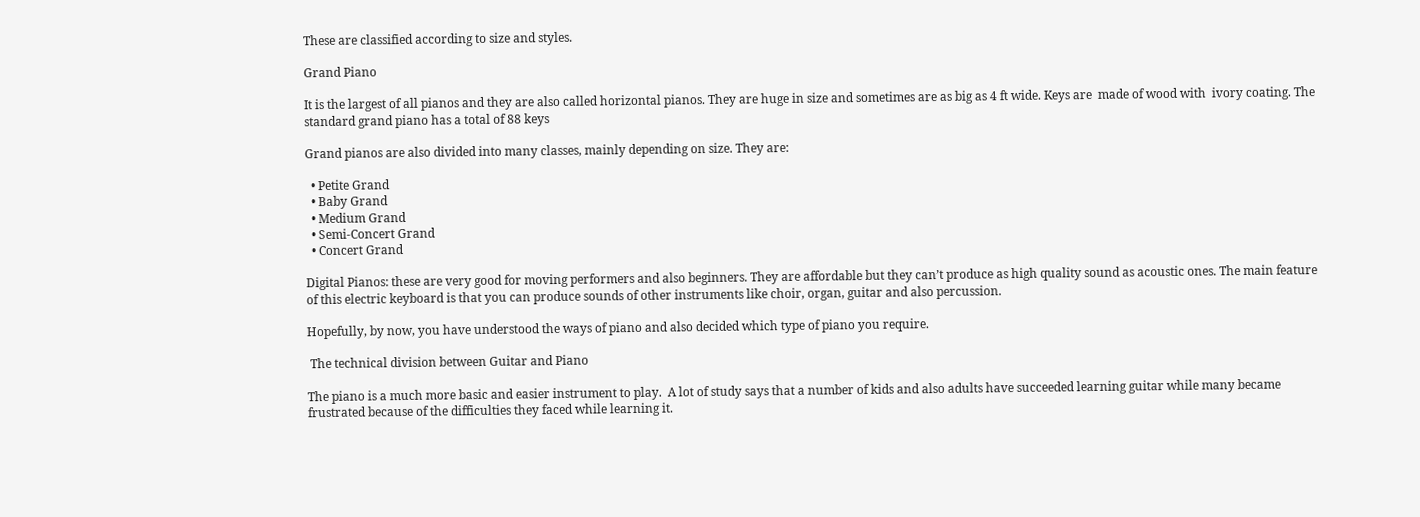These are classified according to size and styles.

Grand Piano

It is the largest of all pianos and they are also called horizontal pianos. They are huge in size and sometimes are as big as 4 ft wide. Keys are  made of wood with  ivory coating. The standard grand piano has a total of 88 keys

Grand pianos are also divided into many classes, mainly depending on size. They are:

  • Petite Grand
  • Baby Grand
  • Medium Grand
  • Semi-Concert Grand
  • Concert Grand

Digital Pianos: these are very good for moving performers and also beginners. They are affordable but they can’t produce as high quality sound as acoustic ones. The main feature of this electric keyboard is that you can produce sounds of other instruments like choir, organ, guitar and also percussion.

Hopefully, by now, you have understood the ways of piano and also decided which type of piano you require.

 The technical division between Guitar and Piano

The piano is a much more basic and easier instrument to play.  A lot of study says that a number of kids and also adults have succeeded learning guitar while many became frustrated because of the difficulties they faced while learning it.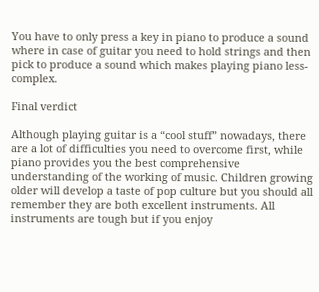You have to only press a key in piano to produce a sound where in case of guitar you need to hold strings and then pick to produce a sound which makes playing piano less-complex.

Final verdict

Although playing guitar is a “cool stuff” nowadays, there are a lot of difficulties you need to overcome first, while piano provides you the best comprehensive understanding of the working of music. Children growing older will develop a taste of pop culture but you should all remember they are both excellent instruments. All instruments are tough but if you enjoy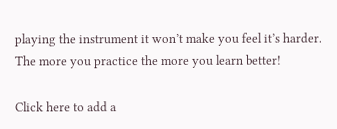playing the instrument it won’t make you feel it’s harder. The more you practice the more you learn better!

Click here to add a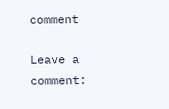comment

Leave a comment: